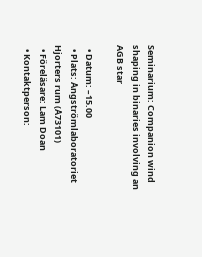Seminarium: Companion wind shaping in binaries involving an AGB star

  • Datum: –15.00
  • Plats: Ångströmlaboratoriet Hjorters rum (Å73101)
  • Föreläsare: Lam Doan
  • Kontaktperson: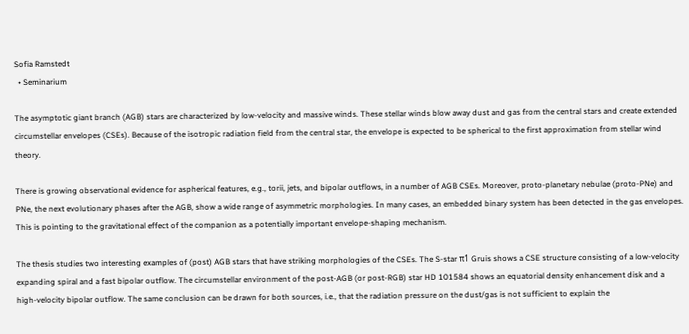Sofia Ramstedt
  • Seminarium

The asymptotic giant branch (AGB) stars are characterized by low-velocity and massive winds. These stellar winds blow away dust and gas from the central stars and create extended circumstellar envelopes (CSEs). Because of the isotropic radiation field from the central star, the envelope is expected to be spherical to the first approximation from stellar wind theory.

There is growing observational evidence for aspherical features, e.g., torii, jets, and bipolar outflows, in a number of AGB CSEs. Moreover, proto-planetary nebulae (proto-PNe) and PNe, the next evolutionary phases after the AGB, show a wide range of asymmetric morphologies. In many cases, an embedded binary system has been detected in the gas envelopes. This is pointing to the gravitational effect of the companion as a potentially important envelope-shaping mechanism.

The thesis studies two interesting examples of (post) AGB stars that have striking morphologies of the CSEs. The S-star π1 Gruis shows a CSE structure consisting of a low-velocity expanding spiral and a fast bipolar outflow. The circumstellar environment of the post-AGB (or post-RGB) star HD 101584 shows an equatorial density enhancement disk and a high-velocity bipolar outflow. The same conclusion can be drawn for both sources, i.e., that the radiation pressure on the dust/gas is not sufficient to explain the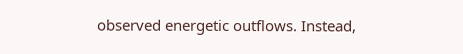observed energetic outflows. Instead,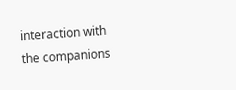interaction with the companions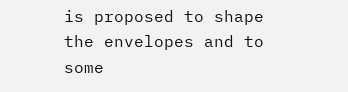is proposed to shape the envelopes and to some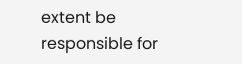extent be responsible for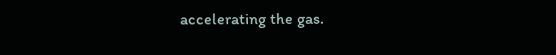accelerating the gas.